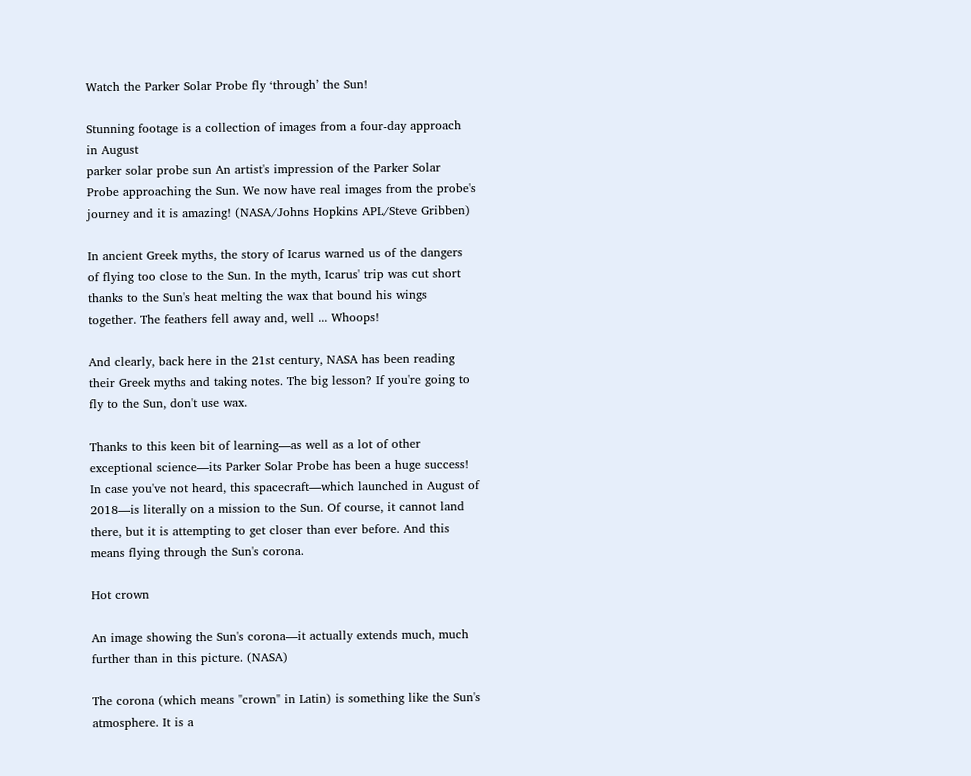Watch the Parker Solar Probe fly ‘through’ the Sun!

Stunning footage is a collection of images from a four-day approach in August
parker solar probe sun An artist's impression of the Parker Solar Probe approaching the Sun. We now have real images from the probe's journey and it is amazing! (NASA/Johns Hopkins APL/Steve Gribben)

In ancient Greek myths, the story of Icarus warned us of the dangers of flying too close to the Sun. In the myth, Icarus' trip was cut short thanks to the Sun's heat melting the wax that bound his wings together. The feathers fell away and, well ... Whoops!

And clearly, back here in the 21st century, NASA has been reading their Greek myths and taking notes. The big lesson? If you're going to fly to the Sun, don't use wax.

Thanks to this keen bit of learning—as well as a lot of other exceptional science—its Parker Solar Probe has been a huge success! In case you've not heard, this spacecraft—which launched in August of 2018—is literally on a mission to the Sun. Of course, it cannot land there, but it is attempting to get closer than ever before. And this means flying through the Sun's corona.

Hot crown

An image showing the Sun's corona—it actually extends much, much further than in this picture. (NASA)

The corona (which means "crown" in Latin) is something like the Sun's atmosphere. It is a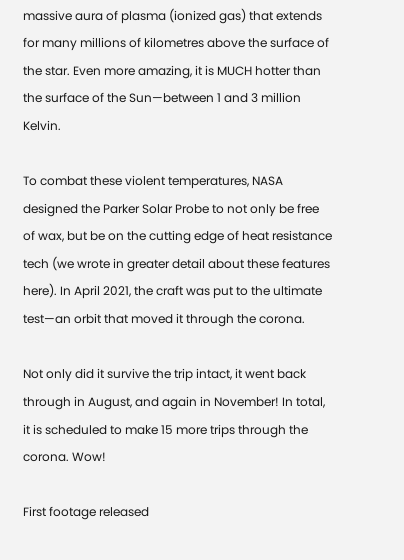massive aura of plasma (ionized gas) that extends for many millions of kilometres above the surface of the star. Even more amazing, it is MUCH hotter than the surface of the Sun—between 1 and 3 million Kelvin.

To combat these violent temperatures, NASA designed the Parker Solar Probe to not only be free of wax, but be on the cutting edge of heat resistance tech (we wrote in greater detail about these features here). In April 2021, the craft was put to the ultimate test—an orbit that moved it through the corona.

Not only did it survive the trip intact, it went back through in August, and again in November! In total, it is scheduled to make 15 more trips through the corona. Wow!

First footage released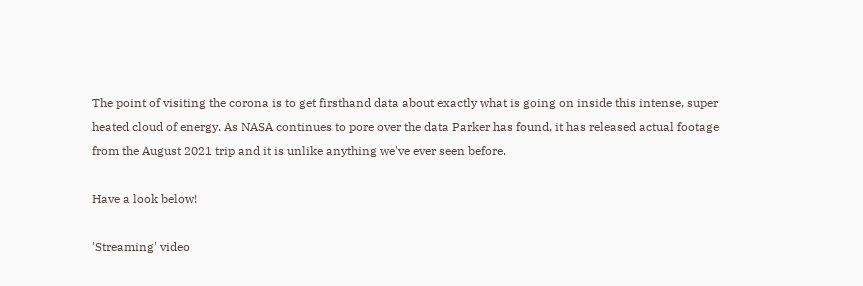The point of visiting the corona is to get firsthand data about exactly what is going on inside this intense, super heated cloud of energy. As NASA continues to pore over the data Parker has found, it has released actual footage from the August 2021 trip and it is unlike anything we've ever seen before.

Have a look below!

'Streaming' video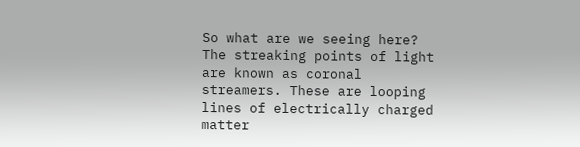So what are we seeing here? The streaking points of light are known as coronal streamers. These are looping lines of electrically charged matter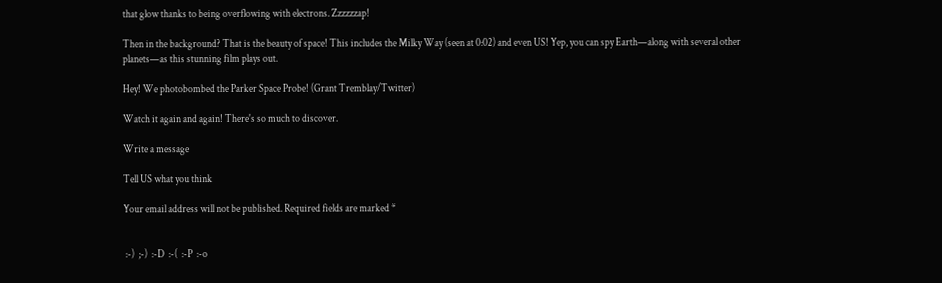that glow thanks to being overflowing with electrons. Zzzzzzap!

Then in the background? That is the beauty of space! This includes the Milky Way (seen at 0:02) and even US! Yep, you can spy Earth—along with several other planets—as this stunning film plays out.

Hey! We photobombed the Parker Space Probe! (Grant Tremblay/Twitter)

Watch it again and again! There's so much to discover.

Write a message

Tell US what you think

Your email address will not be published. Required fields are marked *


 :-)  ;-)  :-D  :-(  :-P  :-o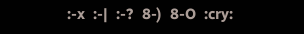:-x  :-|  :-?  8-)  8-O  :cry: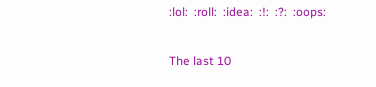:lol:  :roll:  :idea:  :!:  :?:  :oops:

The last 10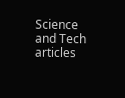Science and Tech articles